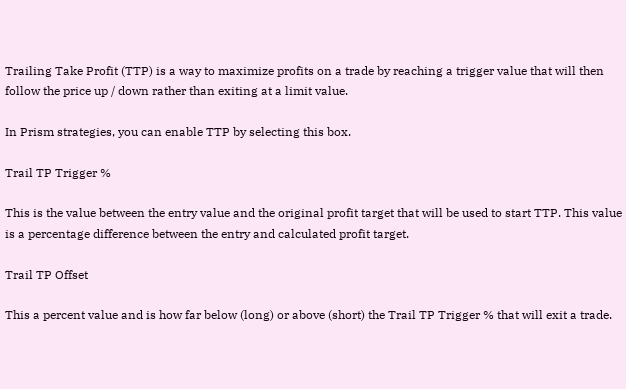Trailing Take Profit (TTP) is a way to maximize profits on a trade by reaching a trigger value that will then follow the price up / down rather than exiting at a limit value.

In Prism strategies, you can enable TTP by selecting this box.

Trail TP Trigger %

This is the value between the entry value and the original profit target that will be used to start TTP. This value is a percentage difference between the entry and calculated profit target.

Trail TP Offset

This a percent value and is how far below (long) or above (short) the Trail TP Trigger % that will exit a trade.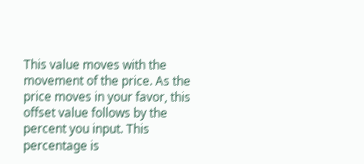This value moves with the movement of the price. As the price moves in your favor, this offset value follows by the percent you input. This percentage is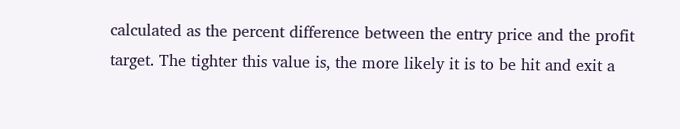calculated as the percent difference between the entry price and the profit target. The tighter this value is, the more likely it is to be hit and exit a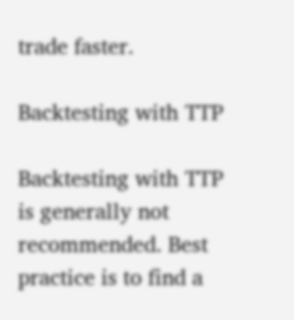trade faster.

Backtesting with TTP

Backtesting with TTP is generally not recommended. Best practice is to find a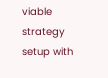viable strategy setup with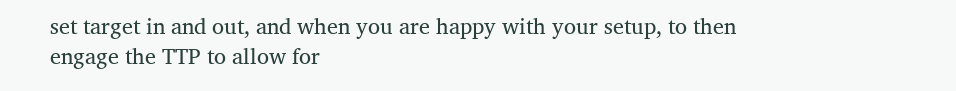set target in and out, and when you are happy with your setup, to then engage the TTP to allow for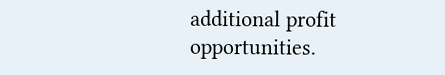additional profit opportunities.